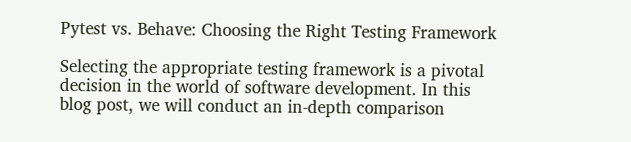Pytest vs. Behave: Choosing the Right Testing Framework

Selecting the appropriate testing framework is a pivotal decision in the world of software development. In this blog post, we will conduct an in-depth comparison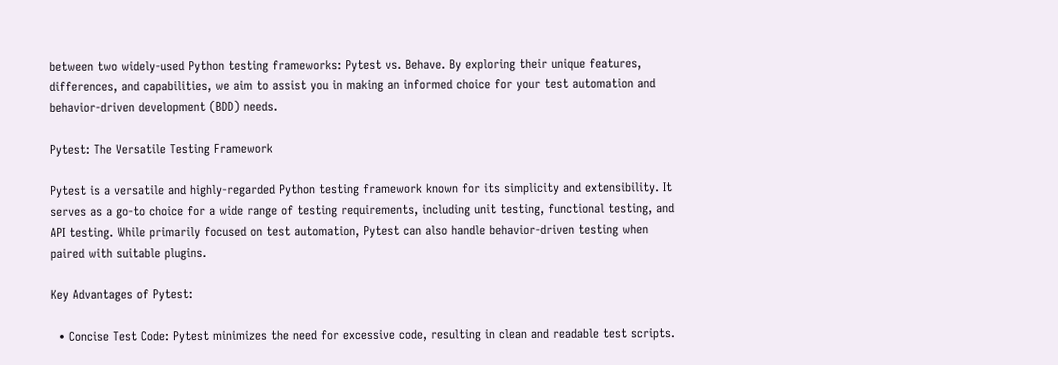between two widely-used Python testing frameworks: Pytest vs. Behave. By exploring their unique features, differences, and capabilities, we aim to assist you in making an informed choice for your test automation and behavior-driven development (BDD) needs.

Pytest: The Versatile Testing Framework

Pytest is a versatile and highly-regarded Python testing framework known for its simplicity and extensibility. It serves as a go-to choice for a wide range of testing requirements, including unit testing, functional testing, and API testing. While primarily focused on test automation, Pytest can also handle behavior-driven testing when paired with suitable plugins.

Key Advantages of Pytest:

  • Concise Test Code: Pytest minimizes the need for excessive code, resulting in clean and readable test scripts.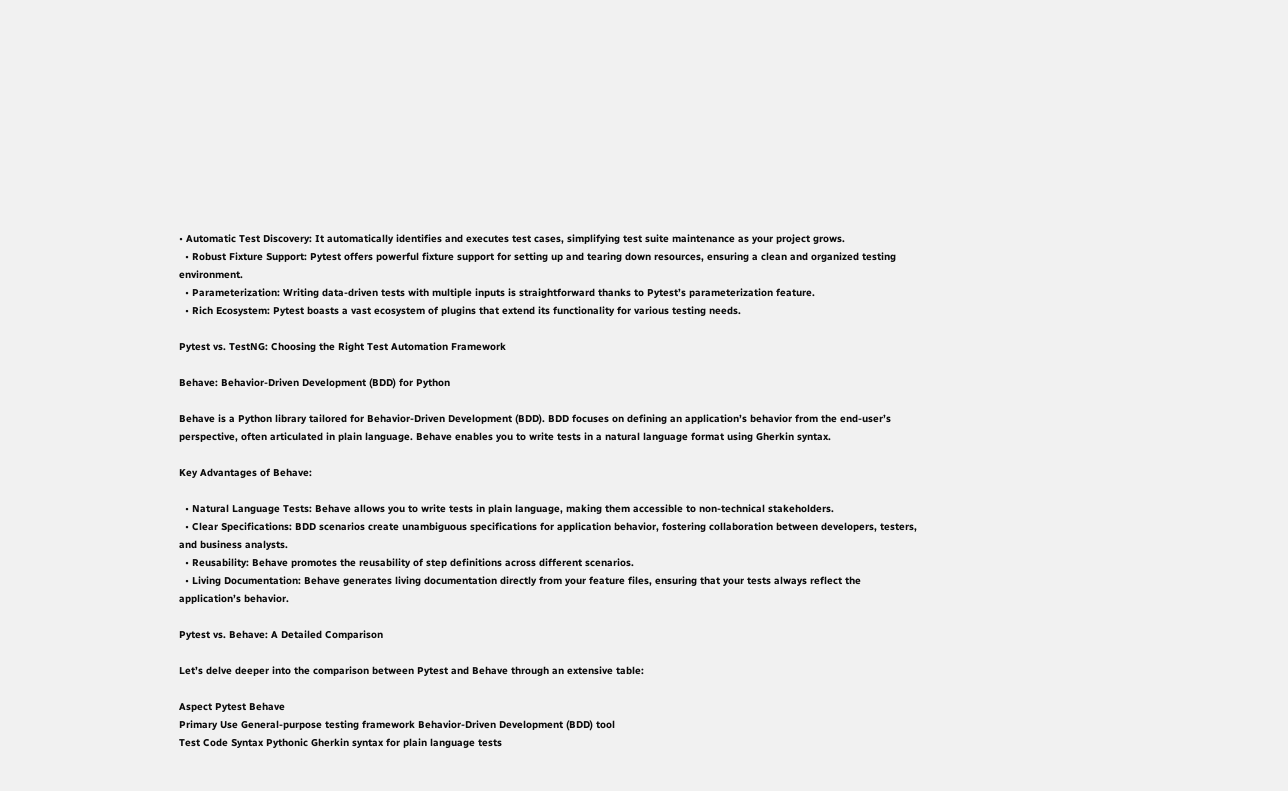• Automatic Test Discovery: It automatically identifies and executes test cases, simplifying test suite maintenance as your project grows.
  • Robust Fixture Support: Pytest offers powerful fixture support for setting up and tearing down resources, ensuring a clean and organized testing environment.
  • Parameterization: Writing data-driven tests with multiple inputs is straightforward thanks to Pytest’s parameterization feature.
  • Rich Ecosystem: Pytest boasts a vast ecosystem of plugins that extend its functionality for various testing needs.

Pytest vs. TestNG: Choosing the Right Test Automation Framework

Behave: Behavior-Driven Development (BDD) for Python

Behave is a Python library tailored for Behavior-Driven Development (BDD). BDD focuses on defining an application’s behavior from the end-user’s perspective, often articulated in plain language. Behave enables you to write tests in a natural language format using Gherkin syntax.

Key Advantages of Behave:

  • Natural Language Tests: Behave allows you to write tests in plain language, making them accessible to non-technical stakeholders.
  • Clear Specifications: BDD scenarios create unambiguous specifications for application behavior, fostering collaboration between developers, testers, and business analysts.
  • Reusability: Behave promotes the reusability of step definitions across different scenarios.
  • Living Documentation: Behave generates living documentation directly from your feature files, ensuring that your tests always reflect the application’s behavior.

Pytest vs. Behave: A Detailed Comparison

Let’s delve deeper into the comparison between Pytest and Behave through an extensive table:

Aspect Pytest Behave
Primary Use General-purpose testing framework Behavior-Driven Development (BDD) tool
Test Code Syntax Pythonic Gherkin syntax for plain language tests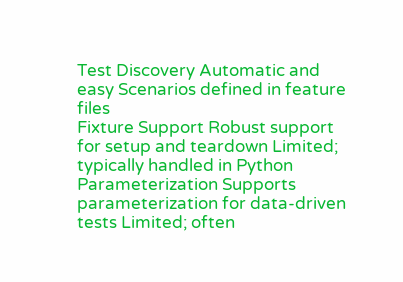Test Discovery Automatic and easy Scenarios defined in feature files
Fixture Support Robust support for setup and teardown Limited; typically handled in Python
Parameterization Supports parameterization for data-driven tests Limited; often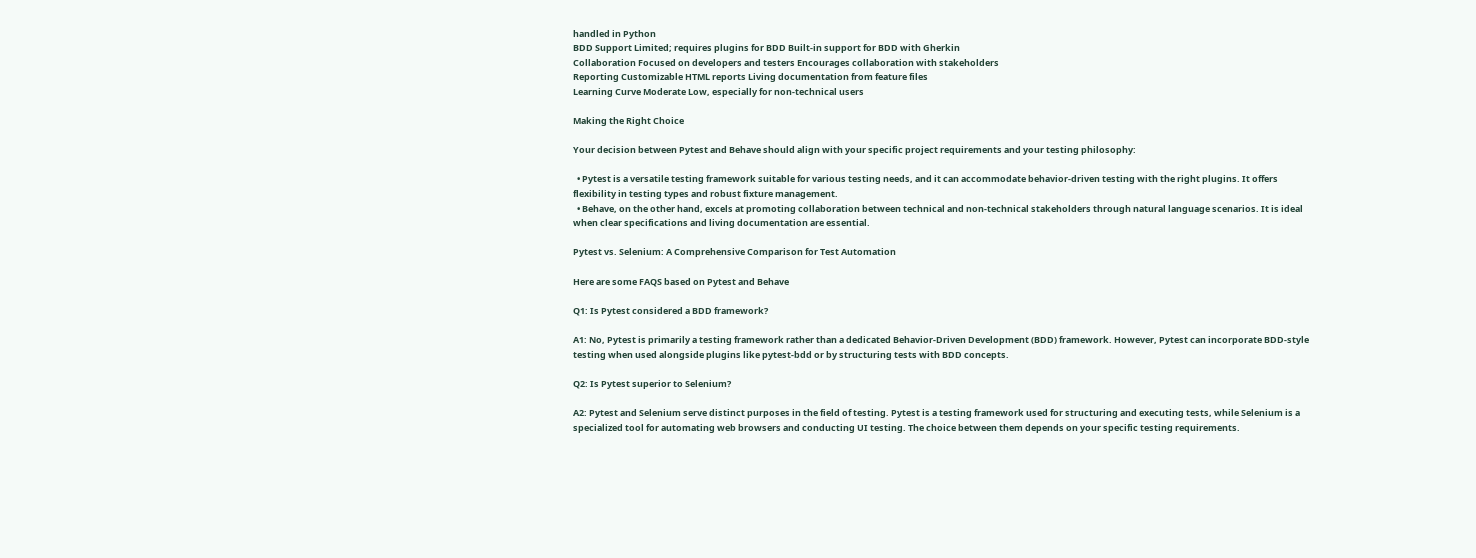handled in Python
BDD Support Limited; requires plugins for BDD Built-in support for BDD with Gherkin
Collaboration Focused on developers and testers Encourages collaboration with stakeholders
Reporting Customizable HTML reports Living documentation from feature files
Learning Curve Moderate Low, especially for non-technical users

Making the Right Choice

Your decision between Pytest and Behave should align with your specific project requirements and your testing philosophy:

  • Pytest is a versatile testing framework suitable for various testing needs, and it can accommodate behavior-driven testing with the right plugins. It offers flexibility in testing types and robust fixture management.
  • Behave, on the other hand, excels at promoting collaboration between technical and non-technical stakeholders through natural language scenarios. It is ideal when clear specifications and living documentation are essential.

Pytest vs. Selenium: A Comprehensive Comparison for Test Automation

Here are some FAQS based on Pytest and Behave

Q1: Is Pytest considered a BDD framework?

A1: No, Pytest is primarily a testing framework rather than a dedicated Behavior-Driven Development (BDD) framework. However, Pytest can incorporate BDD-style testing when used alongside plugins like pytest-bdd or by structuring tests with BDD concepts.

Q2: Is Pytest superior to Selenium?

A2: Pytest and Selenium serve distinct purposes in the field of testing. Pytest is a testing framework used for structuring and executing tests, while Selenium is a specialized tool for automating web browsers and conducting UI testing. The choice between them depends on your specific testing requirements.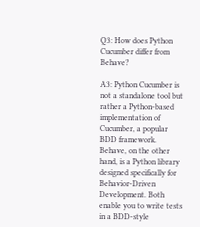Q3: How does Python Cucumber differ from Behave?

A3: Python Cucumber is not a standalone tool but rather a Python-based implementation of Cucumber, a popular BDD framework. Behave, on the other hand, is a Python library designed specifically for Behavior-Driven Development. Both enable you to write tests in a BDD-style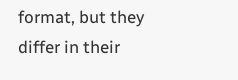format, but they differ in their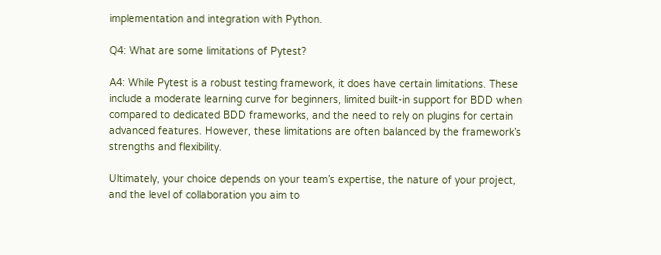implementation and integration with Python.

Q4: What are some limitations of Pytest?

A4: While Pytest is a robust testing framework, it does have certain limitations. These include a moderate learning curve for beginners, limited built-in support for BDD when compared to dedicated BDD frameworks, and the need to rely on plugins for certain advanced features. However, these limitations are often balanced by the framework’s strengths and flexibility.

Ultimately, your choice depends on your team’s expertise, the nature of your project, and the level of collaboration you aim to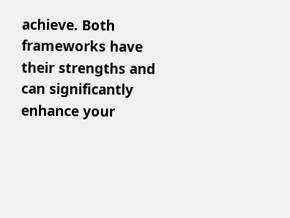achieve. Both frameworks have their strengths and can significantly enhance your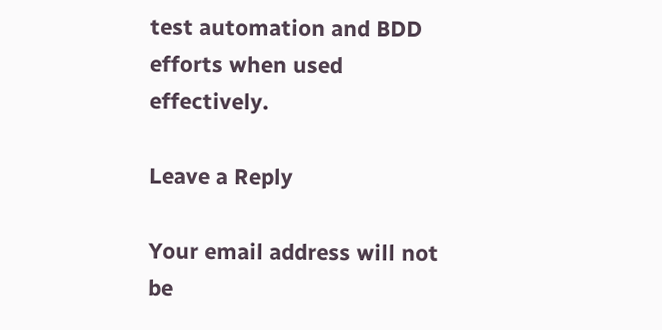test automation and BDD efforts when used effectively.

Leave a Reply

Your email address will not be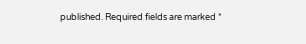published. Required fields are marked *